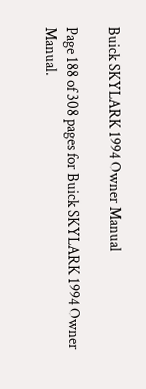Buick SKYLARK 1994 Owner Manual

Page 188 of 308 pages for Buick SKYLARK 1994 Owner Manual.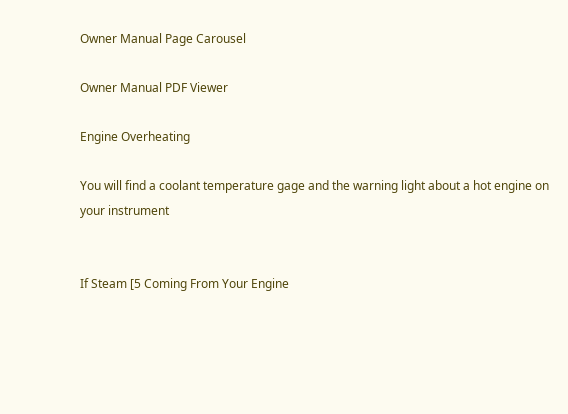Owner Manual Page Carousel

Owner Manual PDF Viewer

Engine Overheating

You will find a coolant temperature gage and the warning light about a hot engine on your instrument


If Steam [5 Coming From Your Engine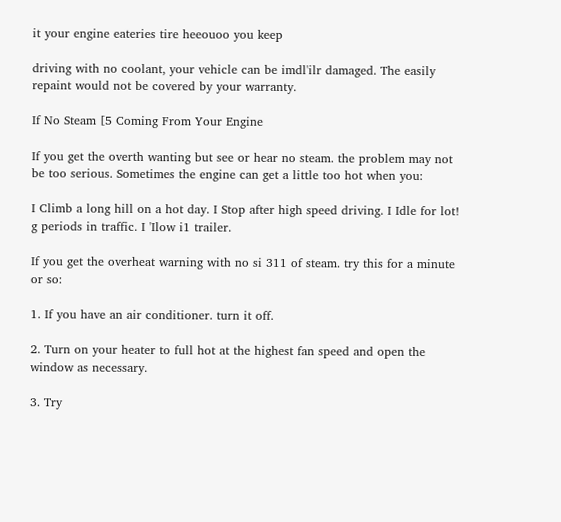it your engine eateries tire heeouoo you keep

driving with no coolant, your vehicle can be imdl'ilr damaged. The easily repaint would not be covered by your warranty.

If No Steam [5 Coming From Your Engine

If you get the overth wanting but see or hear no steam. the problem may not be too serious. Sometimes the engine can get a little too hot when you:

I Climb a long hill on a hot day. I Stop after high speed driving. I Idle for lot! g periods in traffic. I 'Ilow i1 trailer.

If you get the overheat warning with no si 311 of steam. try this for a minute or so:

1. If you have an air conditioner. turn it off.

2. Turn on your heater to full hot at the highest fan speed and open the window as necessary.

3. Try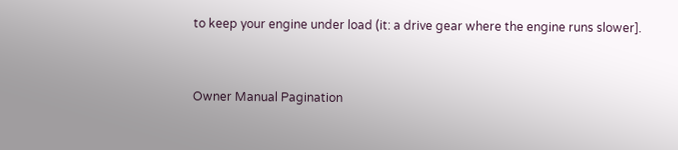to keep your engine under load (it: a drive gear where the engine runs slower].


Owner Manual Pagination